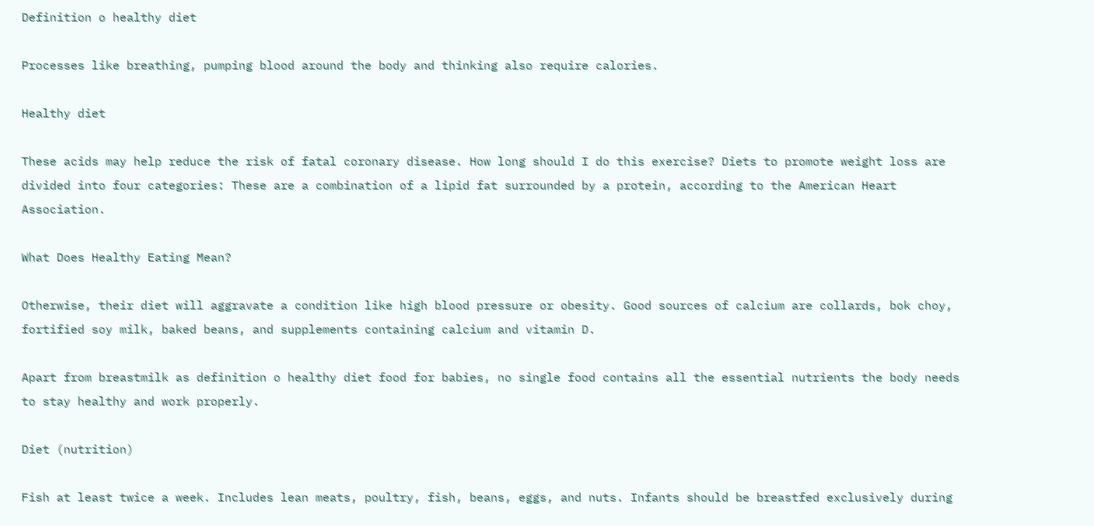Definition o healthy diet

Processes like breathing, pumping blood around the body and thinking also require calories.

Healthy diet

These acids may help reduce the risk of fatal coronary disease. How long should I do this exercise? Diets to promote weight loss are divided into four categories: These are a combination of a lipid fat surrounded by a protein, according to the American Heart Association.

What Does Healthy Eating Mean?

Otherwise, their diet will aggravate a condition like high blood pressure or obesity. Good sources of calcium are collards, bok choy, fortified soy milk, baked beans, and supplements containing calcium and vitamin D.

Apart from breastmilk as definition o healthy diet food for babies, no single food contains all the essential nutrients the body needs to stay healthy and work properly.

Diet (nutrition)

Fish at least twice a week. Includes lean meats, poultry, fish, beans, eggs, and nuts. Infants should be breastfed exclusively during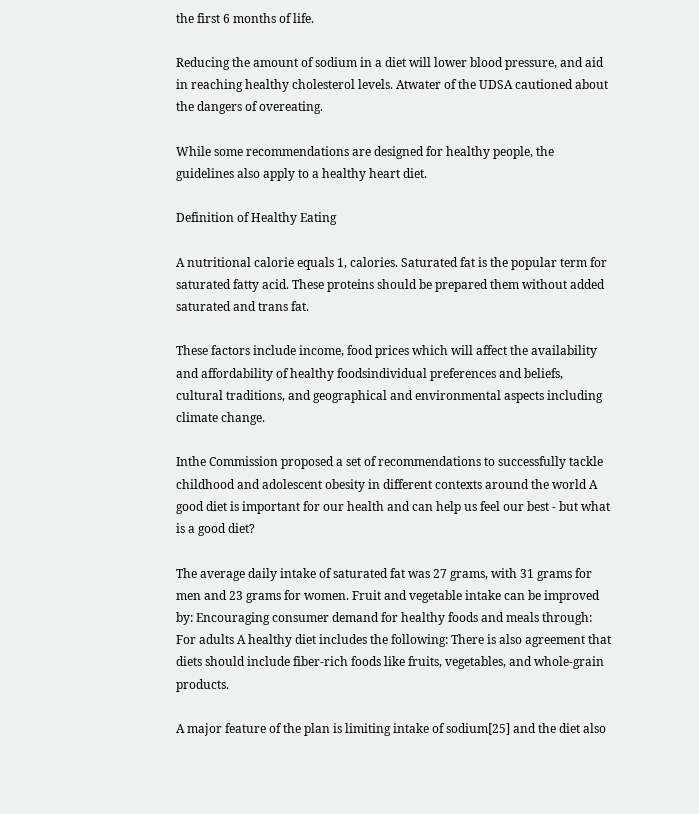the first 6 months of life.

Reducing the amount of sodium in a diet will lower blood pressure, and aid in reaching healthy cholesterol levels. Atwater of the UDSA cautioned about the dangers of overeating.

While some recommendations are designed for healthy people, the guidelines also apply to a healthy heart diet.

Definition of Healthy Eating

A nutritional calorie equals 1, calories. Saturated fat is the popular term for saturated fatty acid. These proteins should be prepared them without added saturated and trans fat.

These factors include income, food prices which will affect the availability and affordability of healthy foodsindividual preferences and beliefs, cultural traditions, and geographical and environmental aspects including climate change.

Inthe Commission proposed a set of recommendations to successfully tackle childhood and adolescent obesity in different contexts around the world A good diet is important for our health and can help us feel our best - but what is a good diet?

The average daily intake of saturated fat was 27 grams, with 31 grams for men and 23 grams for women. Fruit and vegetable intake can be improved by: Encouraging consumer demand for healthy foods and meals through: For adults A healthy diet includes the following: There is also agreement that diets should include fiber-rich foods like fruits, vegetables, and whole-grain products.

A major feature of the plan is limiting intake of sodium[25] and the diet also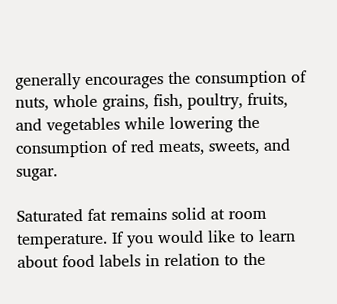generally encourages the consumption of nuts, whole grains, fish, poultry, fruits, and vegetables while lowering the consumption of red meats, sweets, and sugar.

Saturated fat remains solid at room temperature. If you would like to learn about food labels in relation to the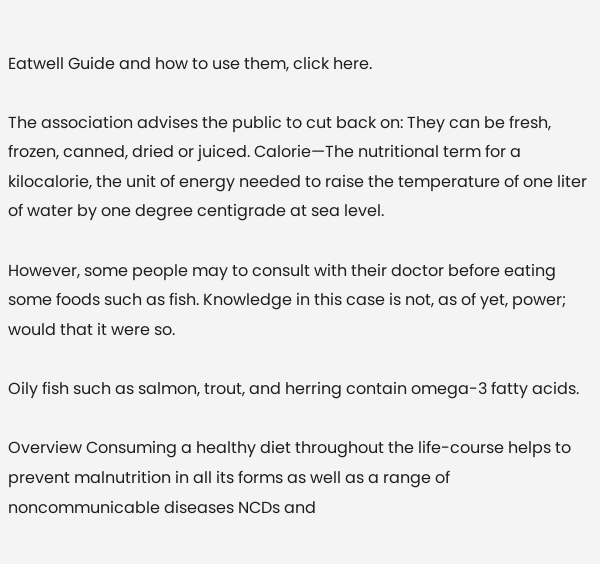Eatwell Guide and how to use them, click here.

The association advises the public to cut back on: They can be fresh, frozen, canned, dried or juiced. Calorie—The nutritional term for a kilocalorie, the unit of energy needed to raise the temperature of one liter of water by one degree centigrade at sea level.

However, some people may to consult with their doctor before eating some foods such as fish. Knowledge in this case is not, as of yet, power; would that it were so.

Oily fish such as salmon, trout, and herring contain omega-3 fatty acids.

Overview Consuming a healthy diet throughout the life-course helps to prevent malnutrition in all its forms as well as a range of noncommunicable diseases NCDs and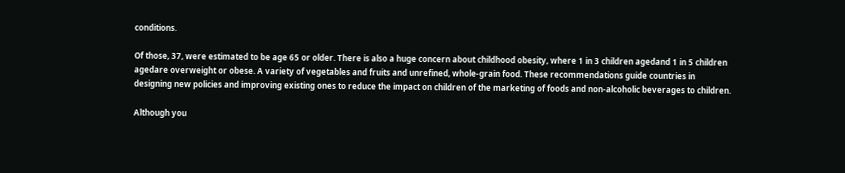conditions.

Of those, 37, were estimated to be age 65 or older. There is also a huge concern about childhood obesity, where 1 in 3 children agedand 1 in 5 children agedare overweight or obese. A variety of vegetables and fruits and unrefined, whole-grain food. These recommendations guide countries in designing new policies and improving existing ones to reduce the impact on children of the marketing of foods and non-alcoholic beverages to children.

Although you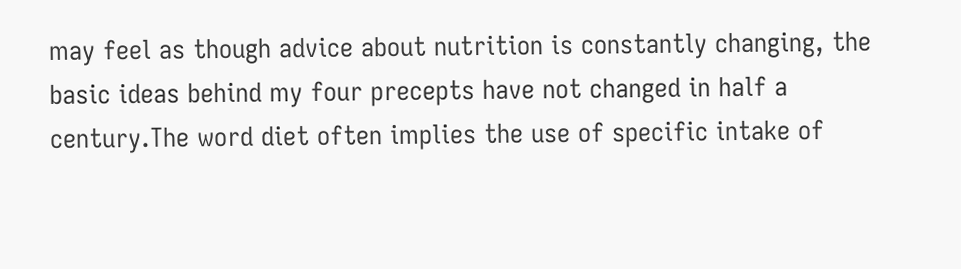may feel as though advice about nutrition is constantly changing, the basic ideas behind my four precepts have not changed in half a century.The word diet often implies the use of specific intake of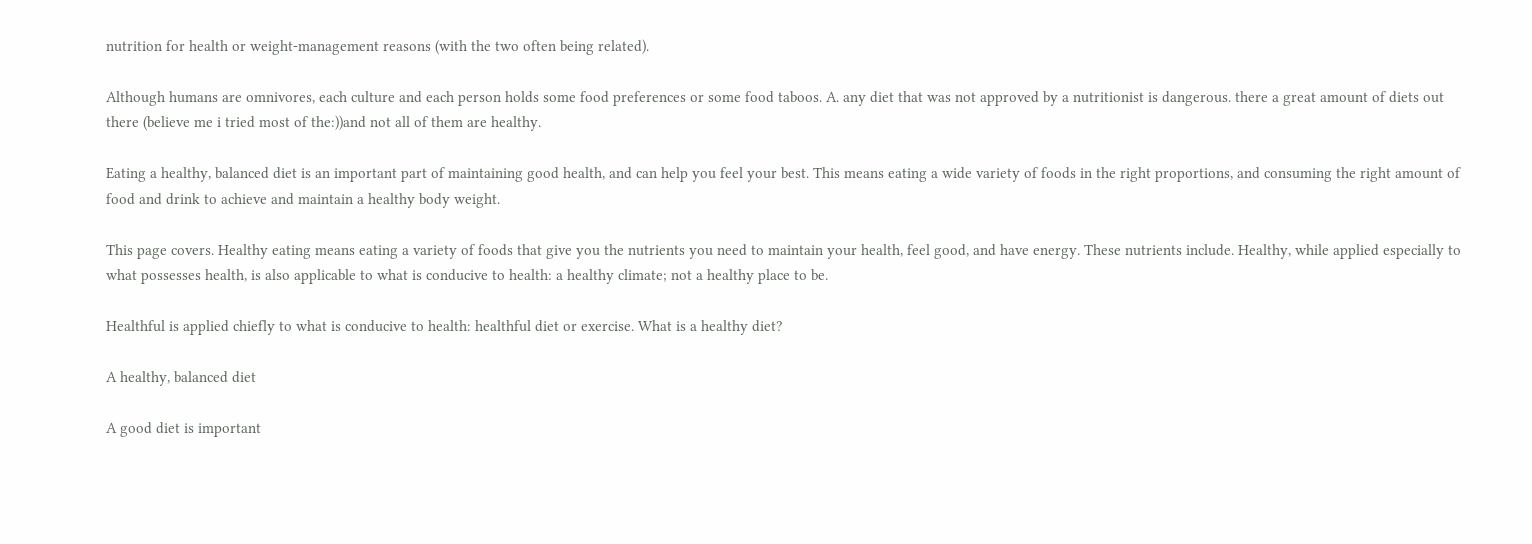nutrition for health or weight-management reasons (with the two often being related).

Although humans are omnivores, each culture and each person holds some food preferences or some food taboos. A. any diet that was not approved by a nutritionist is dangerous. there a great amount of diets out there (believe me i tried most of the:))and not all of them are healthy.

Eating a healthy, balanced diet is an important part of maintaining good health, and can help you feel your best. This means eating a wide variety of foods in the right proportions, and consuming the right amount of food and drink to achieve and maintain a healthy body weight.

This page covers. Healthy eating means eating a variety of foods that give you the nutrients you need to maintain your health, feel good, and have energy. These nutrients include. Healthy, while applied especially to what possesses health, is also applicable to what is conducive to health: a healthy climate; not a healthy place to be.

Healthful is applied chiefly to what is conducive to health: healthful diet or exercise. What is a healthy diet?

A healthy, balanced diet

A good diet is important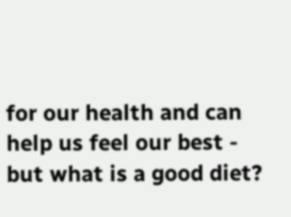for our health and can help us feel our best - but what is a good diet?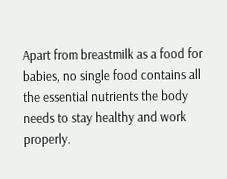Apart from breastmilk as a food for babies, no single food contains all the essential nutrients the body needs to stay healthy and work properly.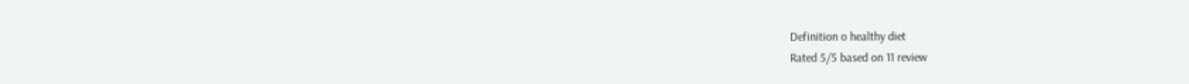Definition o healthy diet
Rated 5/5 based on 11 review